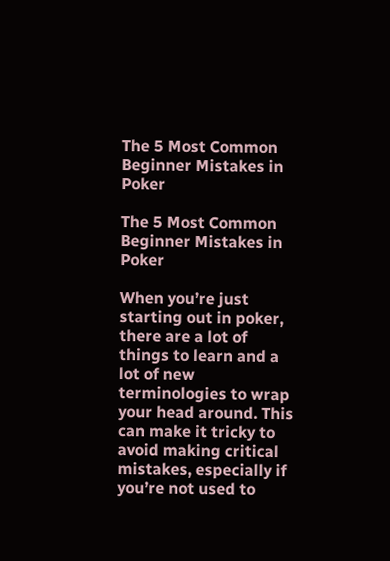The 5 Most Common Beginner Mistakes in Poker

The 5 Most Common Beginner Mistakes in Poker

When you’re just starting out in poker, there are a lot of things to learn and a lot of new terminologies to wrap your head around. This can make it tricky to avoid making critical mistakes, especially if you’re not used to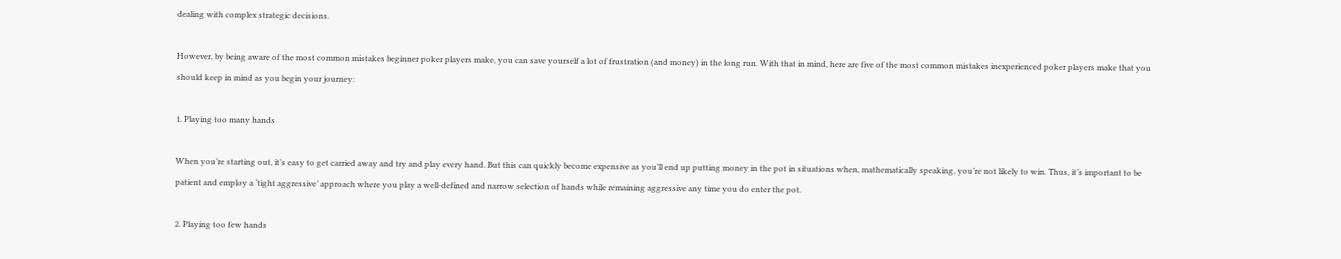dealing with complex strategic decisions.

However, by being aware of the most common mistakes beginner poker players make, you can save yourself a lot of frustration (and money) in the long run. With that in mind, here are five of the most common mistakes inexperienced poker players make that you should keep in mind as you begin your journey:

1. Playing too many hands

When you’re starting out, it’s easy to get carried away and try and play every hand. But this can quickly become expensive as you’ll end up putting money in the pot in situations when, mathematically speaking, you’re not likely to win. Thus, it’s important to be patient and employ a ‘tight aggressive’ approach where you play a well-defined and narrow selection of hands while remaining aggressive any time you do enter the pot.

2. Playing too few hands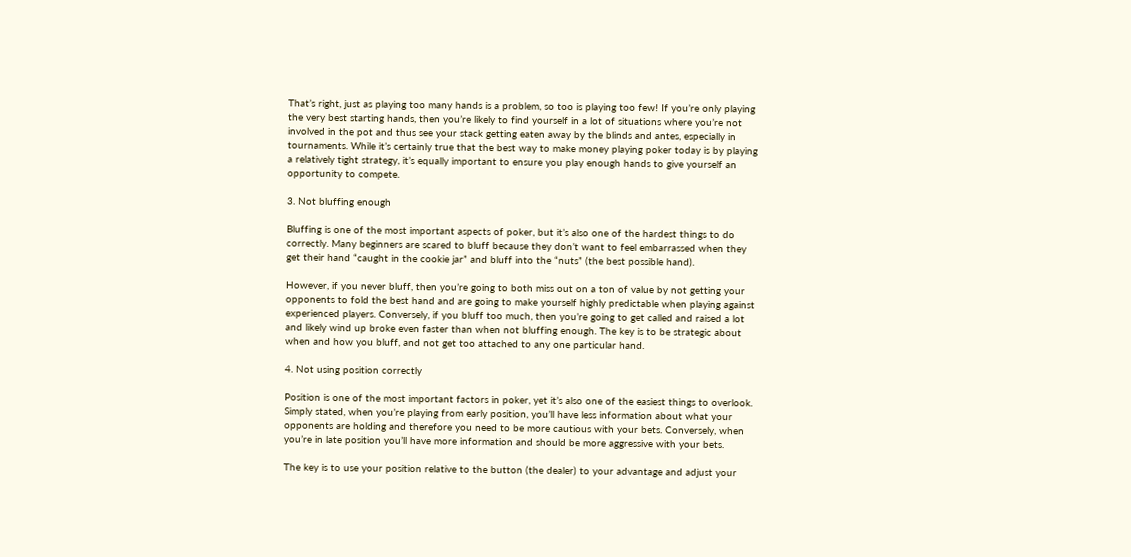That’s right, just as playing too many hands is a problem, so too is playing too few! If you’re only playing the very best starting hands, then you’re likely to find yourself in a lot of situations where you’re not involved in the pot and thus see your stack getting eaten away by the blinds and antes, especially in tournaments. While it’s certainly true that the best way to make money playing poker today is by playing a relatively tight strategy, it’s equally important to ensure you play enough hands to give yourself an opportunity to compete.

3. Not bluffing enough

Bluffing is one of the most important aspects of poker, but it’s also one of the hardest things to do correctly. Many beginners are scared to bluff because they don’t want to feel embarrassed when they get their hand “caught in the cookie jar” and bluff into the “nuts” (the best possible hand).

However, if you never bluff, then you’re going to both miss out on a ton of value by not getting your opponents to fold the best hand and are going to make yourself highly predictable when playing against experienced players. Conversely, if you bluff too much, then you’re going to get called and raised a lot and likely wind up broke even faster than when not bluffing enough. The key is to be strategic about when and how you bluff, and not get too attached to any one particular hand.

4. Not using position correctly

Position is one of the most important factors in poker, yet it’s also one of the easiest things to overlook. Simply stated, when you’re playing from early position, you’ll have less information about what your opponents are holding and therefore you need to be more cautious with your bets. Conversely, when you’re in late position you’ll have more information and should be more aggressive with your bets.

The key is to use your position relative to the button (the dealer) to your advantage and adjust your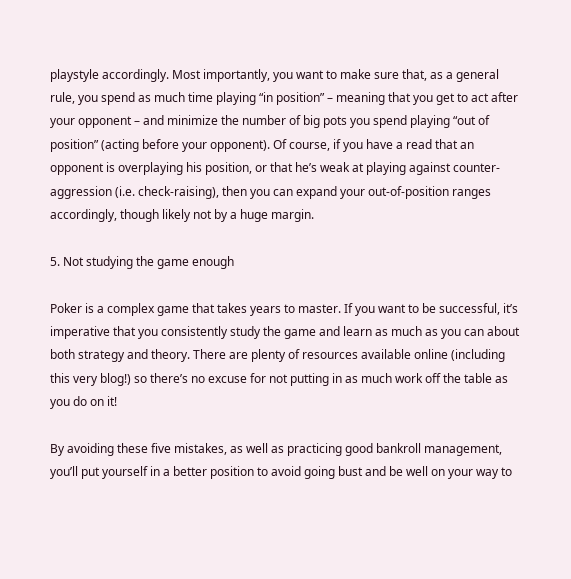playstyle accordingly. Most importantly, you want to make sure that, as a general rule, you spend as much time playing “in position” – meaning that you get to act after your opponent – and minimize the number of big pots you spend playing “out of position” (acting before your opponent). Of course, if you have a read that an opponent is overplaying his position, or that he’s weak at playing against counter-aggression (i.e. check-raising), then you can expand your out-of-position ranges accordingly, though likely not by a huge margin.

5. Not studying the game enough

Poker is a complex game that takes years to master. If you want to be successful, it’s imperative that you consistently study the game and learn as much as you can about both strategy and theory. There are plenty of resources available online (including this very blog!) so there’s no excuse for not putting in as much work off the table as you do on it!

By avoiding these five mistakes, as well as practicing good bankroll management, you’ll put yourself in a better position to avoid going bust and be well on your way to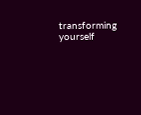transforming yourself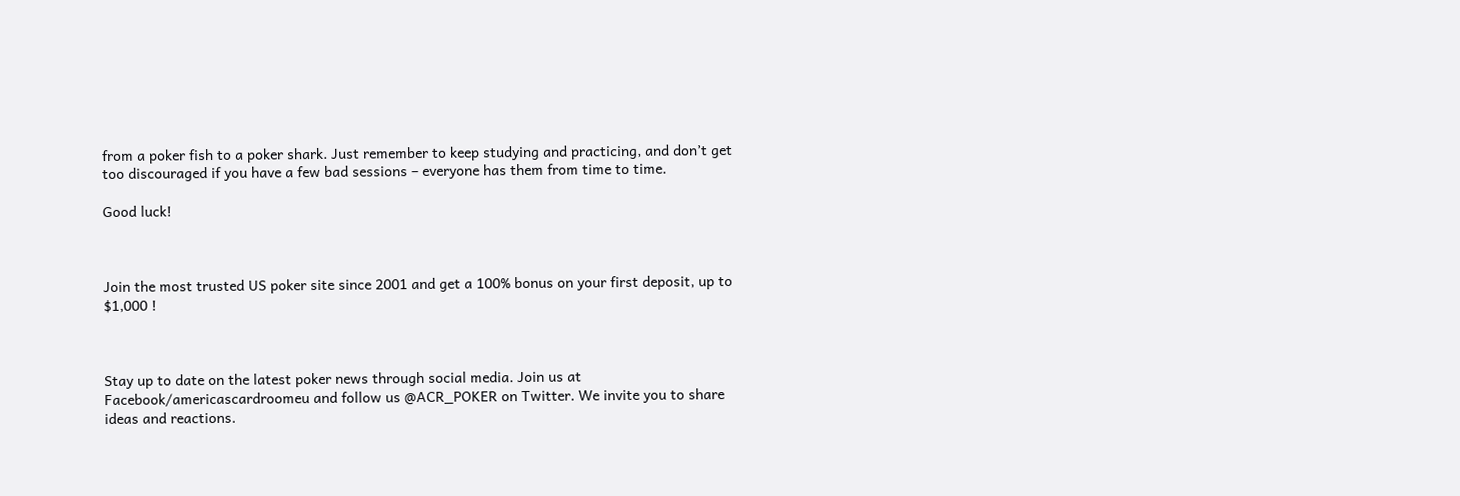from a poker fish to a poker shark. Just remember to keep studying and practicing, and don’t get too discouraged if you have a few bad sessions – everyone has them from time to time.

Good luck!



Join the most trusted US poker site since 2001 and get a 100% bonus on your first deposit, up to $1,000 !



Stay up to date on the latest poker news through social media. Join us at Facebook/americascardroomeu and follow us @ACR_POKER on Twitter. We invite you to share ideas and reactions.